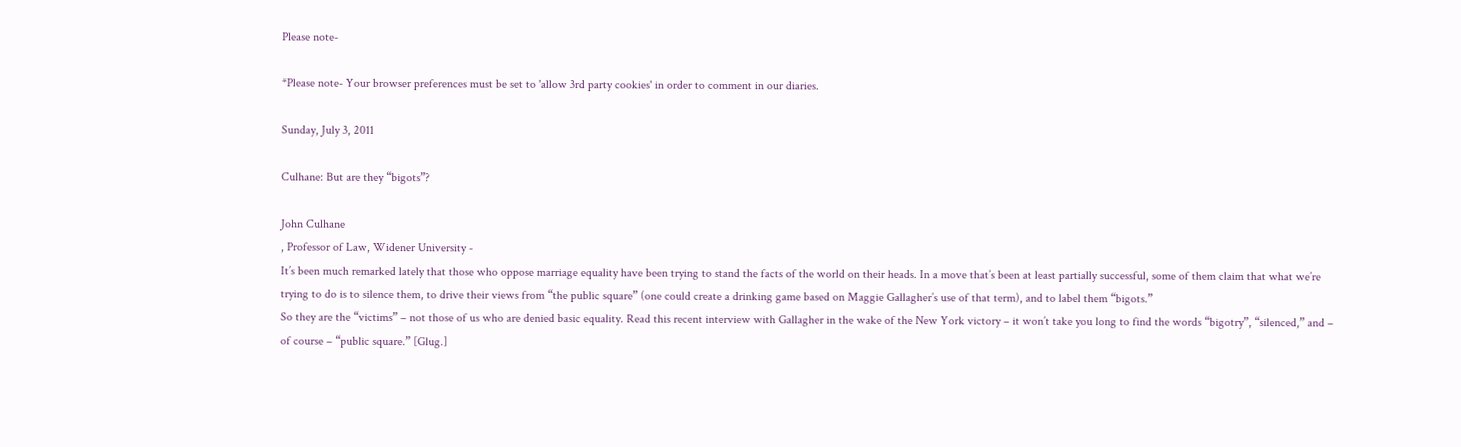Please note-

*Please note- Your browser preferences must be set to 'allow 3rd party cookies' in order to comment in our diaries.

Sunday, July 3, 2011

Culhane: But are they “bigots”?

John Culhane
, Professor of Law, Widener University -
It’s been much remarked lately that those who oppose marriage equality have been trying to stand the facts of the world on their heads. In a move that’s been at least partially successful, some of them claim that what we’re trying to do is to silence them, to drive their views from “the public square” (one could create a drinking game based on Maggie Gallagher’s use of that term), and to label them “bigots.”
So they are the “victims” – not those of us who are denied basic equality. Read this recent interview with Gallagher in the wake of the New York victory – it won’t take you long to find the words “bigotry”, “silenced,” and – of course – “public square.” [Glug.]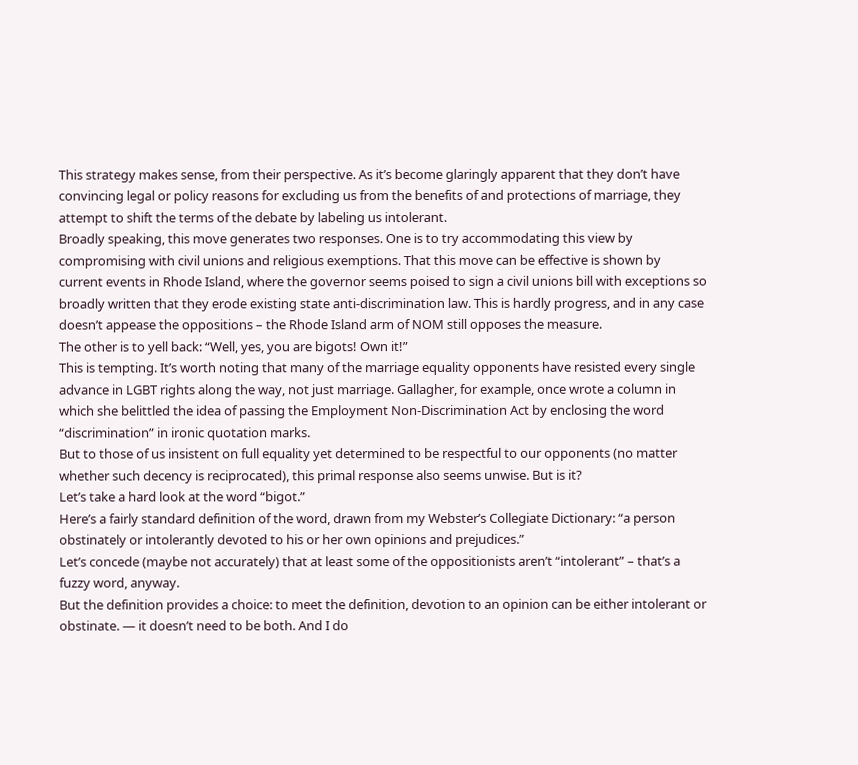This strategy makes sense, from their perspective. As it’s become glaringly apparent that they don’t have convincing legal or policy reasons for excluding us from the benefits of and protections of marriage, they attempt to shift the terms of the debate by labeling us intolerant.
Broadly speaking, this move generates two responses. One is to try accommodating this view by compromising with civil unions and religious exemptions. That this move can be effective is shown by current events in Rhode Island, where the governor seems poised to sign a civil unions bill with exceptions so broadly written that they erode existing state anti-discrimination law. This is hardly progress, and in any case doesn’t appease the oppositions – the Rhode Island arm of NOM still opposes the measure.
The other is to yell back: “Well, yes, you are bigots! Own it!”
This is tempting. It’s worth noting that many of the marriage equality opponents have resisted every single advance in LGBT rights along the way, not just marriage. Gallagher, for example, once wrote a column in which she belittled the idea of passing the Employment Non-Discrimination Act by enclosing the word “discrimination” in ironic quotation marks.
But to those of us insistent on full equality yet determined to be respectful to our opponents (no matter whether such decency is reciprocated), this primal response also seems unwise. But is it?
Let’s take a hard look at the word “bigot.”
Here’s a fairly standard definition of the word, drawn from my Webster’s Collegiate Dictionary: “a person obstinately or intolerantly devoted to his or her own opinions and prejudices.”
Let’s concede (maybe not accurately) that at least some of the oppositionists aren’t “intolerant” – that’s a fuzzy word, anyway.
But the definition provides a choice: to meet the definition, devotion to an opinion can be either intolerant or obstinate. — it doesn’t need to be both. And I do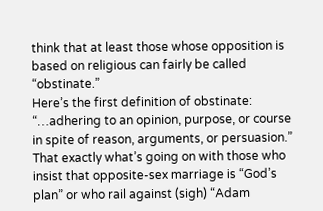think that at least those whose opposition is based on religious can fairly be called “obstinate.”
Here’s the first definition of obstinate: “…adhering to an opinion, purpose, or course in spite of reason, arguments, or persuasion.”
That exactly what’s going on with those who insist that opposite-sex marriage is “God’s plan” or who rail against (sigh) “Adam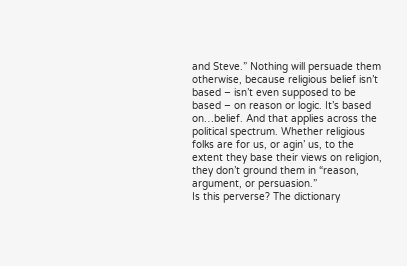and Steve.” Nothing will persuade them otherwise, because religious belief isn’t based – isn’t even supposed to be based – on reason or logic. It’s based on…belief. And that applies across the political spectrum. Whether religious folks are for us, or agin’ us, to the extent they base their views on religion, they don’t ground them in “reason, argument, or persuasion.”
Is this perverse? The dictionary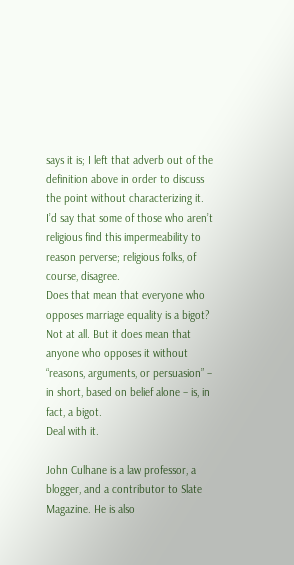says it is; I left that adverb out of the definition above in order to discuss the point without characterizing it. I’d say that some of those who aren’t religious find this impermeability to reason perverse; religious folks, of course, disagree.
Does that mean that everyone who opposes marriage equality is a bigot? Not at all. But it does mean that anyone who opposes it without “reasons, arguments, or persuasion” – in short, based on belief alone – is, in fact, a bigot.
Deal with it.

John Culhane is a law professor, a blogger, and a contributor to Slate Magazine. He is also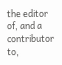the editor of, and a contributor to,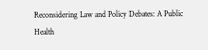Reconsidering Law and Policy Debates: A Public Health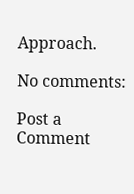Approach.

No comments:

Post a Comment